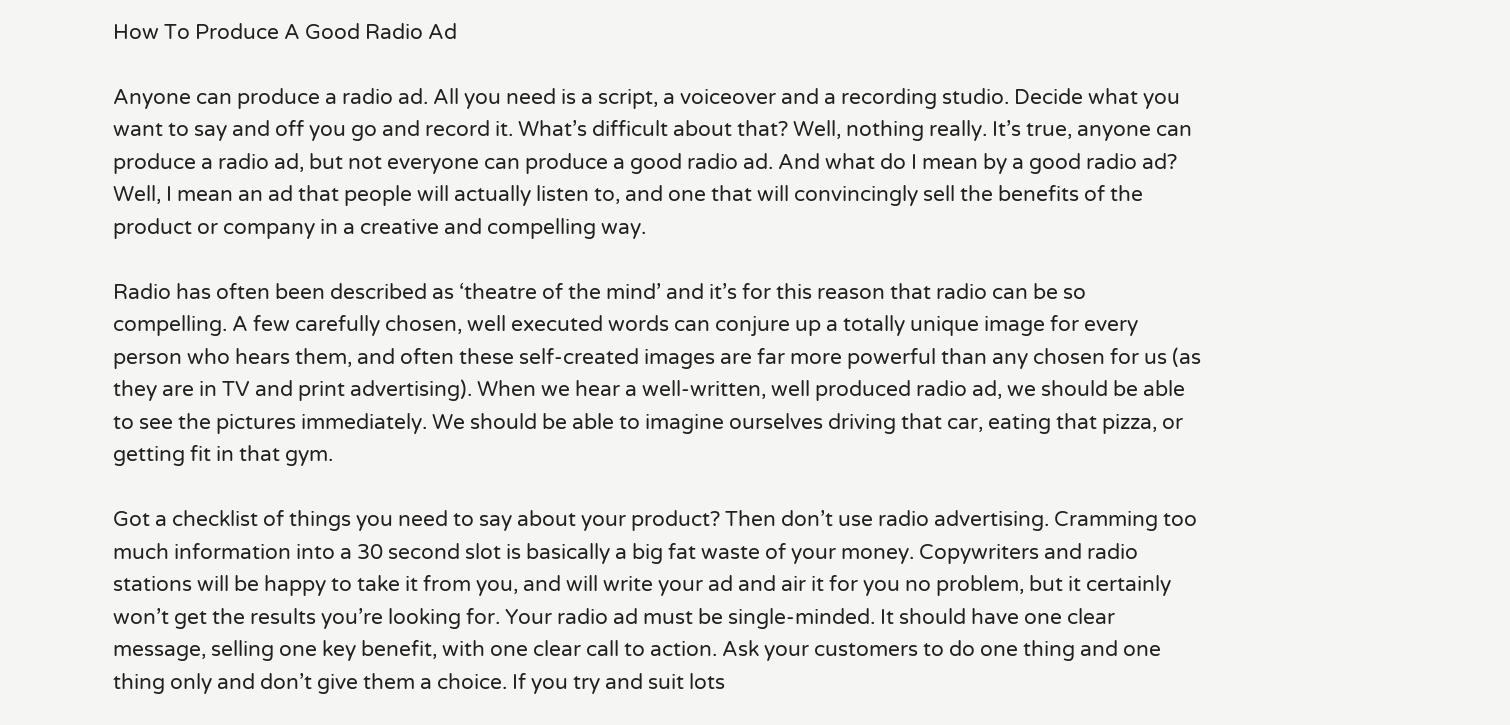How To Produce A Good Radio Ad

Anyone can produce a radio ad. All you need is a script, a voiceover and a recording studio. Decide what you want to say and off you go and record it. What’s difficult about that? Well, nothing really. It’s true, anyone can produce a radio ad, but not everyone can produce a good radio ad. And what do I mean by a good radio ad? Well, I mean an ad that people will actually listen to, and one that will convincingly sell the benefits of the product or company in a creative and compelling way.

Radio has often been described as ‘theatre of the mind’ and it’s for this reason that radio can be so compelling. A few carefully chosen, well executed words can conjure up a totally unique image for every person who hears them, and often these self-created images are far more powerful than any chosen for us (as they are in TV and print advertising). When we hear a well-written, well produced radio ad, we should be able to see the pictures immediately. We should be able to imagine ourselves driving that car, eating that pizza, or getting fit in that gym.

Got a checklist of things you need to say about your product? Then don’t use radio advertising. Cramming too much information into a 30 second slot is basically a big fat waste of your money. Copywriters and radio stations will be happy to take it from you, and will write your ad and air it for you no problem, but it certainly won’t get the results you’re looking for. Your radio ad must be single-minded. It should have one clear message, selling one key benefit, with one clear call to action. Ask your customers to do one thing and one thing only and don’t give them a choice. If you try and suit lots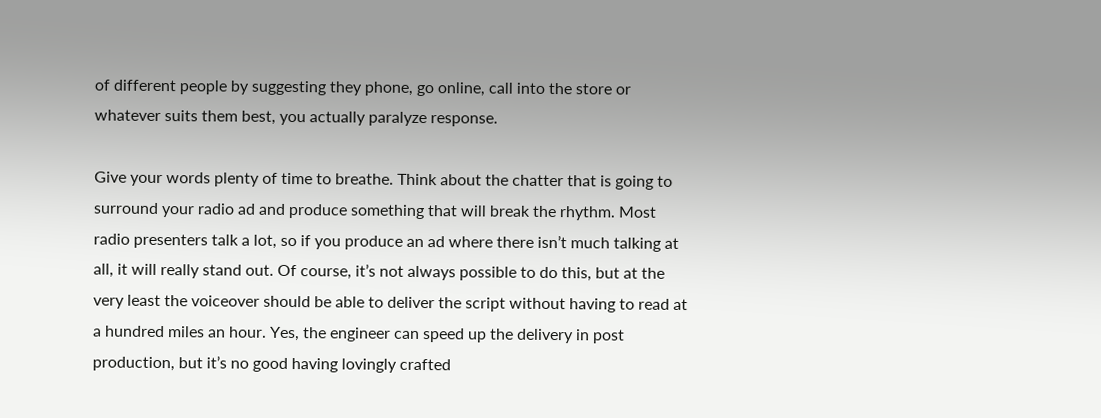of different people by suggesting they phone, go online, call into the store or whatever suits them best, you actually paralyze response.

Give your words plenty of time to breathe. Think about the chatter that is going to surround your radio ad and produce something that will break the rhythm. Most radio presenters talk a lot, so if you produce an ad where there isn’t much talking at all, it will really stand out. Of course, it’s not always possible to do this, but at the very least the voiceover should be able to deliver the script without having to read at a hundred miles an hour. Yes, the engineer can speed up the delivery in post production, but it’s no good having lovingly crafted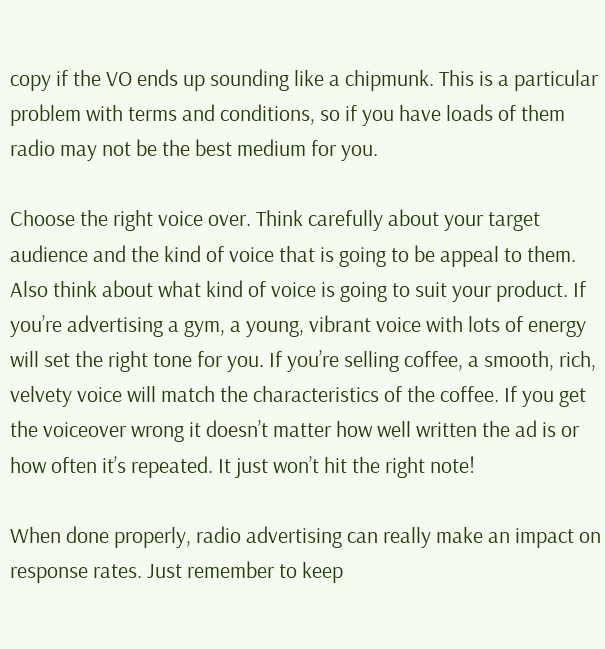copy if the VO ends up sounding like a chipmunk. This is a particular problem with terms and conditions, so if you have loads of them radio may not be the best medium for you.

Choose the right voice over. Think carefully about your target audience and the kind of voice that is going to be appeal to them. Also think about what kind of voice is going to suit your product. If you’re advertising a gym, a young, vibrant voice with lots of energy will set the right tone for you. If you’re selling coffee, a smooth, rich, velvety voice will match the characteristics of the coffee. If you get the voiceover wrong it doesn’t matter how well written the ad is or how often it’s repeated. It just won’t hit the right note!

When done properly, radio advertising can really make an impact on response rates. Just remember to keep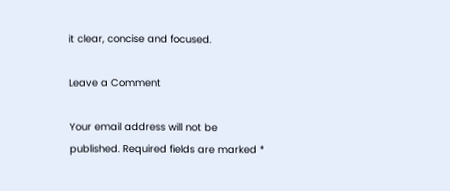it clear, concise and focused.

Leave a Comment

Your email address will not be published. Required fields are marked *